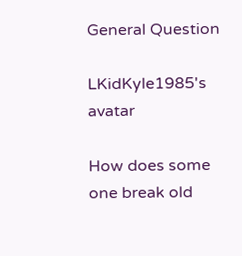General Question

LKidKyle1985's avatar

How does some one break old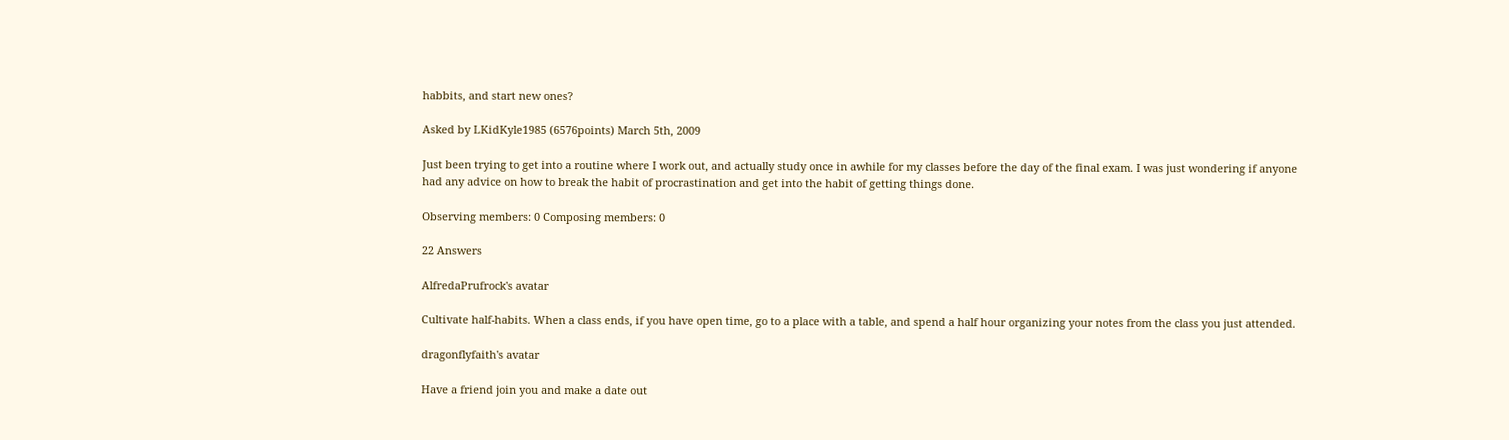habbits, and start new ones?

Asked by LKidKyle1985 (6576points) March 5th, 2009

Just been trying to get into a routine where I work out, and actually study once in awhile for my classes before the day of the final exam. I was just wondering if anyone had any advice on how to break the habit of procrastination and get into the habit of getting things done.

Observing members: 0 Composing members: 0

22 Answers

AlfredaPrufrock's avatar

Cultivate half-habits. When a class ends, if you have open time, go to a place with a table, and spend a half hour organizing your notes from the class you just attended.

dragonflyfaith's avatar

Have a friend join you and make a date out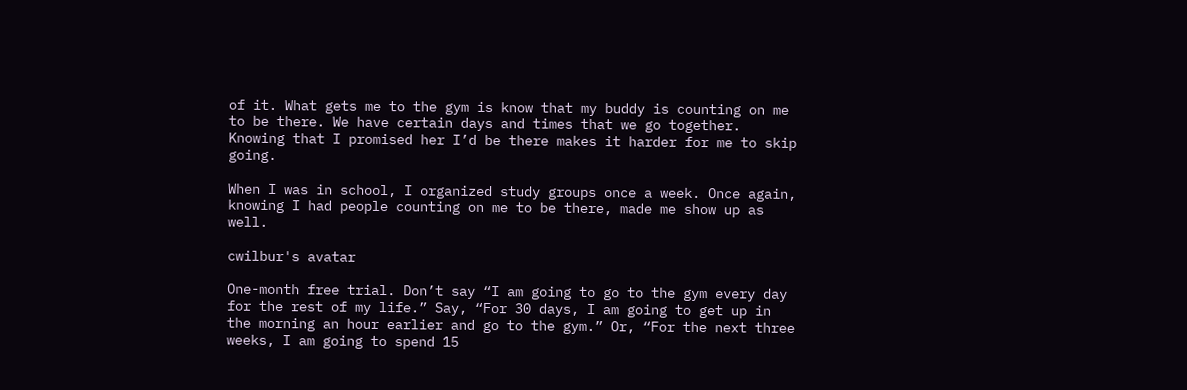of it. What gets me to the gym is know that my buddy is counting on me to be there. We have certain days and times that we go together. Knowing that I promised her I’d be there makes it harder for me to skip going.

When I was in school, I organized study groups once a week. Once again, knowing I had people counting on me to be there, made me show up as well.

cwilbur's avatar

One-month free trial. Don’t say “I am going to go to the gym every day for the rest of my life.” Say, “For 30 days, I am going to get up in the morning an hour earlier and go to the gym.” Or, “For the next three weeks, I am going to spend 15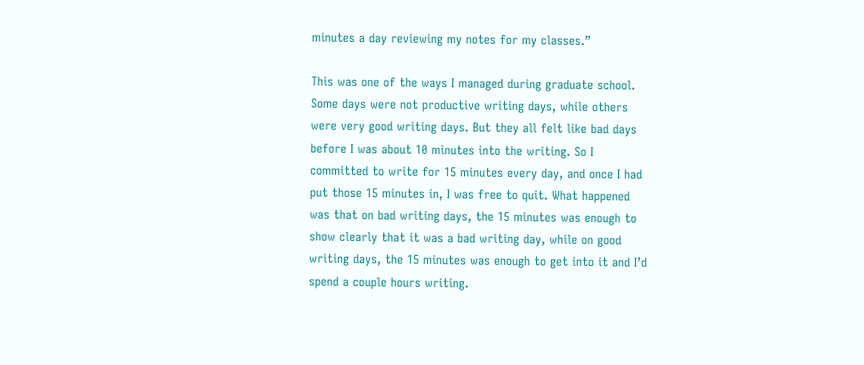minutes a day reviewing my notes for my classes.”

This was one of the ways I managed during graduate school. Some days were not productive writing days, while others were very good writing days. But they all felt like bad days before I was about 10 minutes into the writing. So I committed to write for 15 minutes every day, and once I had put those 15 minutes in, I was free to quit. What happened was that on bad writing days, the 15 minutes was enough to show clearly that it was a bad writing day, while on good writing days, the 15 minutes was enough to get into it and I’d spend a couple hours writing.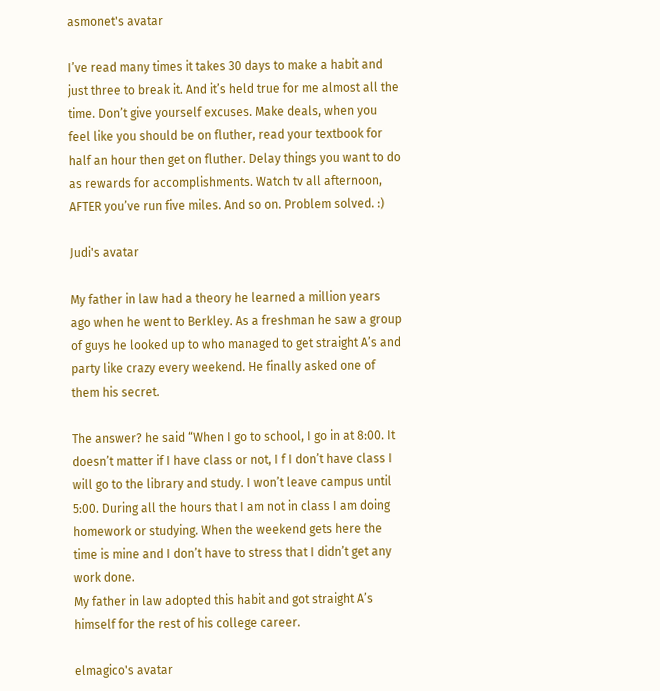asmonet's avatar

I’ve read many times it takes 30 days to make a habit and just three to break it. And it’s held true for me almost all the time. Don’t give yourself excuses. Make deals, when you feel like you should be on fluther, read your textbook for half an hour then get on fluther. Delay things you want to do as rewards for accomplishments. Watch tv all afternoon, AFTER you’ve run five miles. And so on. Problem solved. :)

Judi's avatar

My father in law had a theory he learned a million years ago when he went to Berkley. As a freshman he saw a group of guys he looked up to who managed to get straight A’s and party like crazy every weekend. He finally asked one of them his secret.

The answer? he said “When I go to school, I go in at 8:00. It doesn’t matter if I have class or not, I f I don’t have class I will go to the library and study. I won’t leave campus until 5:00. During all the hours that I am not in class I am doing homework or studying. When the weekend gets here the time is mine and I don’t have to stress that I didn’t get any work done.
My father in law adopted this habit and got straight A’s himself for the rest of his college career.

elmagico's avatar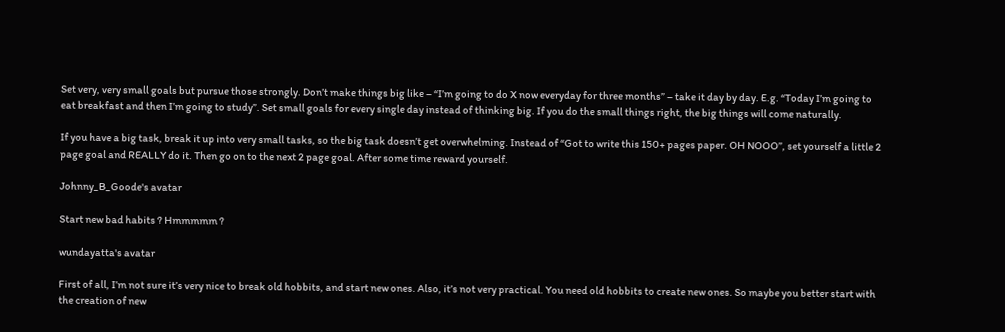Set very, very small goals but pursue those strongly. Don’t make things big like – “I’m going to do X now everyday for three months” – take it day by day. E.g. “Today I’m going to eat breakfast and then I’m going to study”. Set small goals for every single day instead of thinking big. If you do the small things right, the big things will come naturally.

If you have a big task, break it up into very small tasks, so the big task doesn’t get overwhelming. Instead of “Got to write this 150+ pages paper. OH NOOO”, set yourself a little 2 page goal and REALLY do it. Then go on to the next 2 page goal. After some time reward yourself.

Johnny_B_Goode's avatar

Start new bad habits ? Hmmmmm ?

wundayatta's avatar

First of all, I’m not sure it’s very nice to break old hobbits, and start new ones. Also, it’s not very practical. You need old hobbits to create new ones. So maybe you better start with the creation of new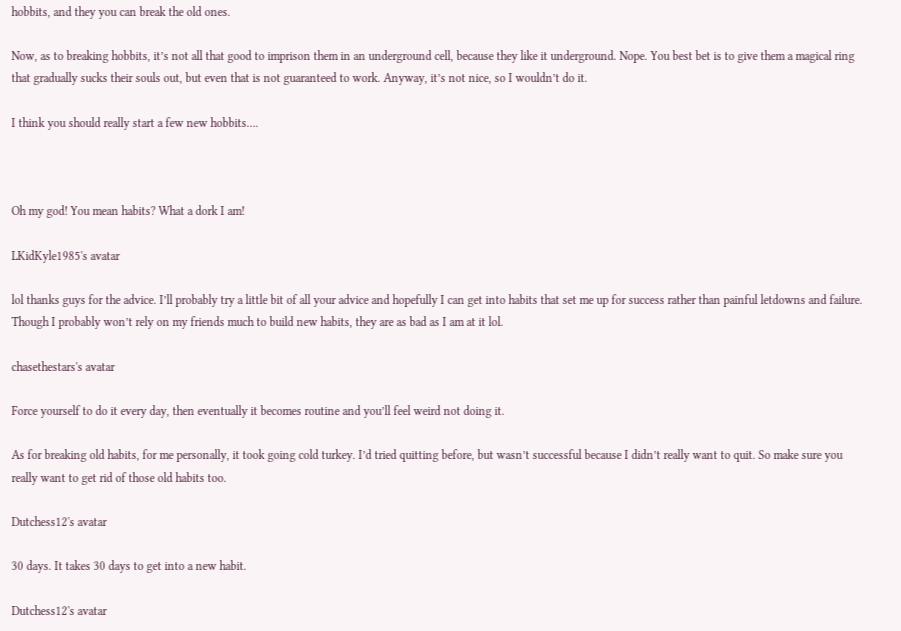hobbits, and they you can break the old ones.

Now, as to breaking hobbits, it’s not all that good to imprison them in an underground cell, because they like it underground. Nope. You best bet is to give them a magical ring that gradually sucks their souls out, but even that is not guaranteed to work. Anyway, it’s not nice, so I wouldn’t do it.

I think you should really start a few new hobbits….



Oh my god! You mean habits? What a dork I am!

LKidKyle1985's avatar

lol thanks guys for the advice. I’ll probably try a little bit of all your advice and hopefully I can get into habits that set me up for success rather than painful letdowns and failure. Though I probably won’t rely on my friends much to build new habits, they are as bad as I am at it lol.

chasethestars's avatar

Force yourself to do it every day, then eventually it becomes routine and you’ll feel weird not doing it.

As for breaking old habits, for me personally, it took going cold turkey. I’d tried quitting before, but wasn’t successful because I didn’t really want to quit. So make sure you really want to get rid of those old habits too.

Dutchess12's avatar

30 days. It takes 30 days to get into a new habit.

Dutchess12's avatar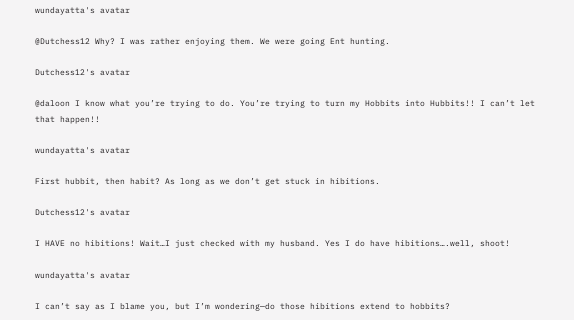wundayatta's avatar

@Dutchess12 Why? I was rather enjoying them. We were going Ent hunting.

Dutchess12's avatar

@daloon I know what you’re trying to do. You’re trying to turn my Hobbits into Hubbits!! I can’t let that happen!!

wundayatta's avatar

First hubbit, then habit? As long as we don’t get stuck in hibitions.

Dutchess12's avatar

I HAVE no hibitions! Wait…I just checked with my husband. Yes I do have hibitions….well, shoot!

wundayatta's avatar

I can’t say as I blame you, but I’m wondering—do those hibitions extend to hobbits?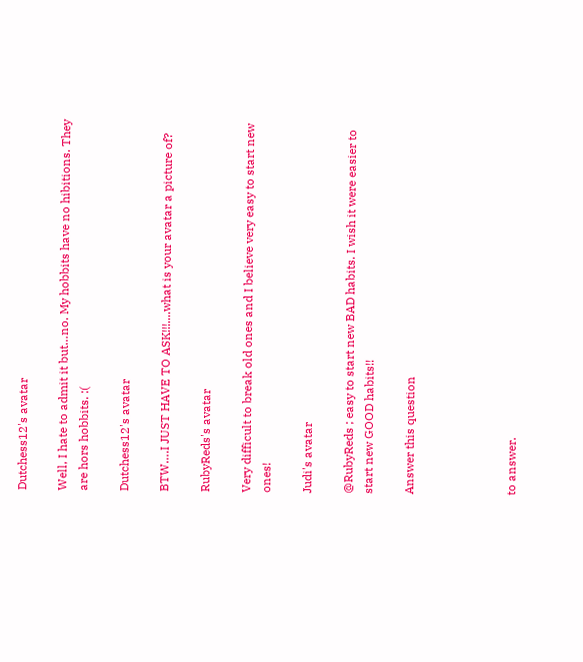Dutchess12's avatar

Well, I hate to admit it but…no. My hobbits have no hibitions. They are hors hobbits. :(

Dutchess12's avatar

BTW….I JUST HAVE TO ASK!!!....what is your avatar a picture of?

RubyReds's avatar

Very difficult to break old ones and I believe very easy to start new ones!

Judi's avatar

@RubyReds ; easy to start new BAD habits. I wish it were easier to start new GOOD habits!!

Answer this question




to answer.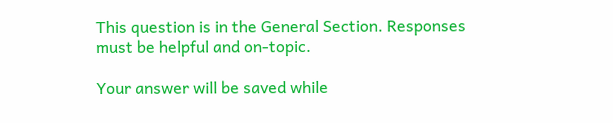This question is in the General Section. Responses must be helpful and on-topic.

Your answer will be saved while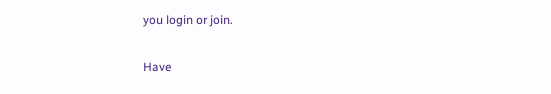you login or join.

Have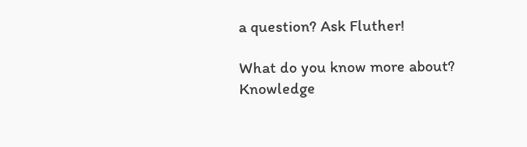a question? Ask Fluther!

What do you know more about?
Knowledge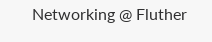Networking @ Fluther